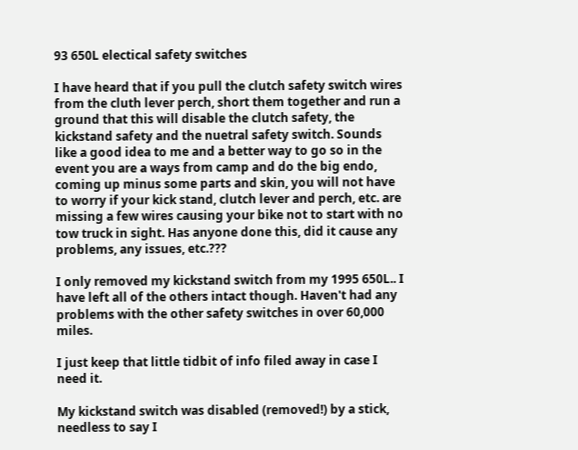93 650L electical safety switches

I have heard that if you pull the clutch safety switch wires from the cluth lever perch, short them together and run a ground that this will disable the clutch safety, the kickstand safety and the nuetral safety switch. Sounds like a good idea to me and a better way to go so in the event you are a ways from camp and do the big endo, coming up minus some parts and skin, you will not have to worry if your kick stand, clutch lever and perch, etc. are missing a few wires causing your bike not to start with no tow truck in sight. Has anyone done this, did it cause any problems, any issues, etc.???

I only removed my kickstand switch from my 1995 650L.. I have left all of the others intact though. Haven't had any problems with the other safety switches in over 60,000 miles.

I just keep that little tidbit of info filed away in case I need it.

My kickstand switch was disabled (removed!) by a stick, needless to say I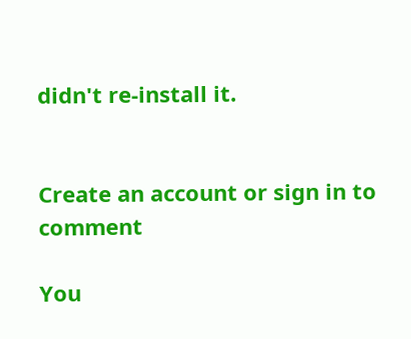didn't re-install it.


Create an account or sign in to comment

You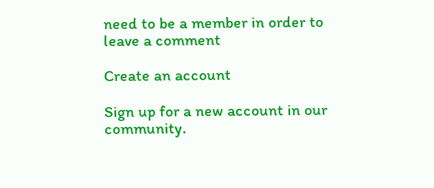need to be a member in order to leave a comment

Create an account

Sign up for a new account in our community.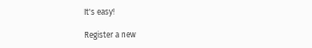It's easy!

Register a new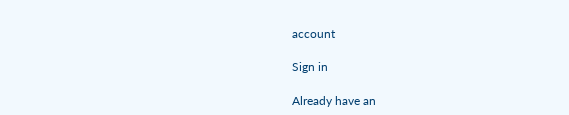account

Sign in

Already have an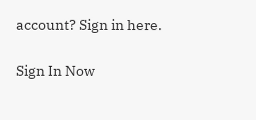account? Sign in here.

Sign In Now